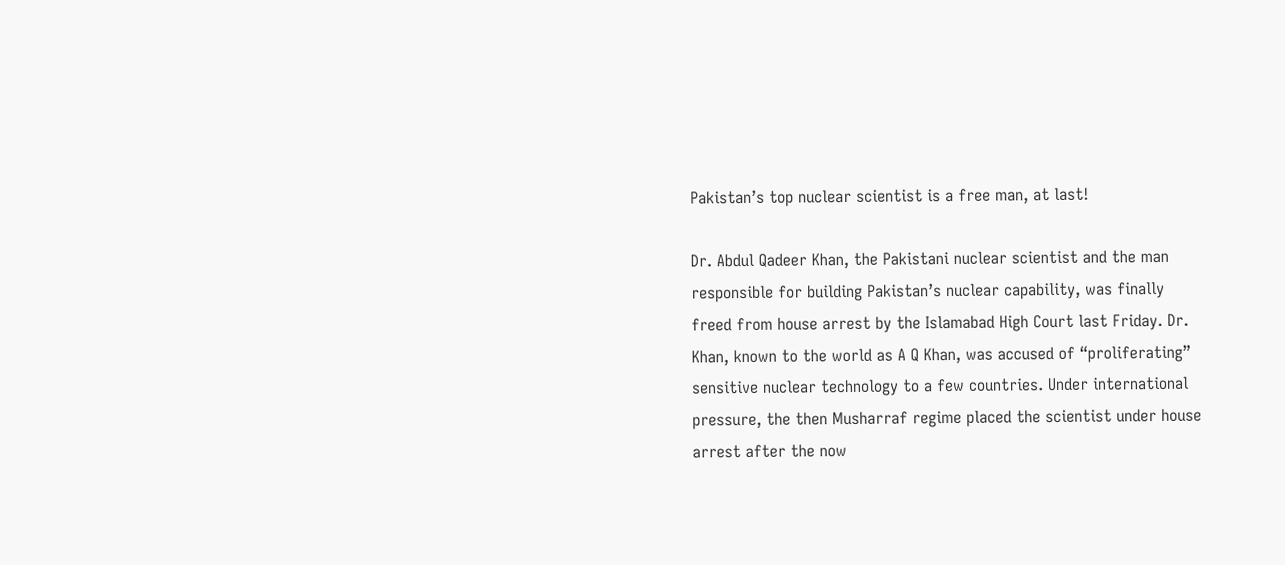Pakistan’s top nuclear scientist is a free man, at last!

Dr. Abdul Qadeer Khan, the Pakistani nuclear scientist and the man responsible for building Pakistan’s nuclear capability, was finally freed from house arrest by the Islamabad High Court last Friday. Dr. Khan, known to the world as A Q Khan, was accused of “proliferating” sensitive nuclear technology to a few countries. Under international pressure, the then Musharraf regime placed the scientist under house arrest after the now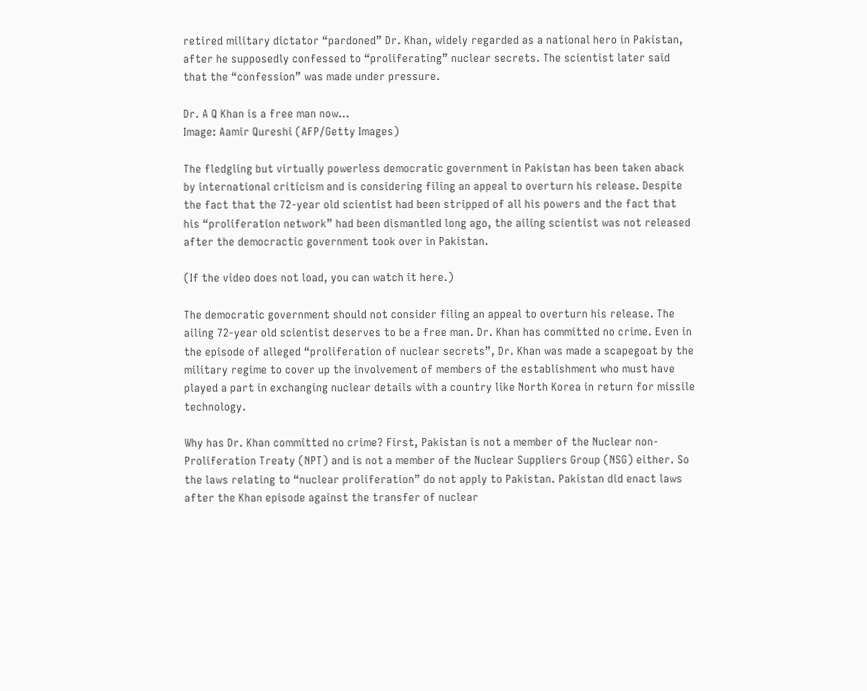retired military dictator “pardoned” Dr. Khan, widely regarded as a national hero in Pakistan, after he supposedly confessed to “proliferating” nuclear secrets. The scientist later said that the “confession” was made under pressure.

Dr. A Q Khan is a free man now…
Image: Aamir Qureshi (AFP/Getty Images)

The fledgling but virtually powerless democratic government in Pakistan has been taken aback by international criticism and is considering filing an appeal to overturn his release. Despite the fact that the 72-year old scientist had been stripped of all his powers and the fact that his “proliferation network” had been dismantled long ago, the ailing scientist was not released after the democractic government took over in Pakistan.

(If the video does not load, you can watch it here.)

The democratic government should not consider filing an appeal to overturn his release. The ailing 72-year old scientist deserves to be a free man. Dr. Khan has committed no crime. Even in the episode of alleged “proliferation of nuclear secrets”, Dr. Khan was made a scapegoat by the military regime to cover up the involvement of members of the establishment who must have played a part in exchanging nuclear details with a country like North Korea in return for missile technology.

Why has Dr. Khan committed no crime? First, Pakistan is not a member of the Nuclear non-Proliferation Treaty (NPT) and is not a member of the Nuclear Suppliers Group (NSG) either. So the laws relating to “nuclear proliferation” do not apply to Pakistan. Pakistan did enact laws after the Khan episode against the transfer of nuclear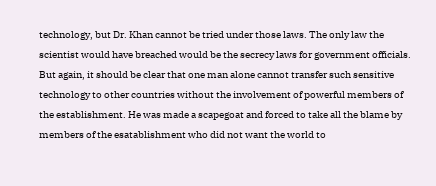technology, but Dr. Khan cannot be tried under those laws. The only law the scientist would have breached would be the secrecy laws for government officials. But again, it should be clear that one man alone cannot transfer such sensitive technology to other countries without the involvement of powerful members of the establishment. He was made a scapegoat and forced to take all the blame by members of the esatablishment who did not want the world to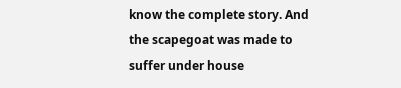know the complete story. And the scapegoat was made to suffer under house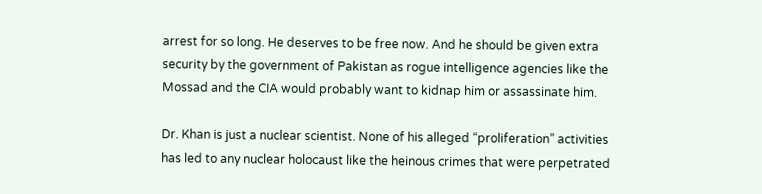arrest for so long. He deserves to be free now. And he should be given extra security by the government of Pakistan as rogue intelligence agencies like the Mossad and the CIA would probably want to kidnap him or assassinate him.

Dr. Khan is just a nuclear scientist. None of his alleged “proliferation” activities has led to any nuclear holocaust like the heinous crimes that were perpetrated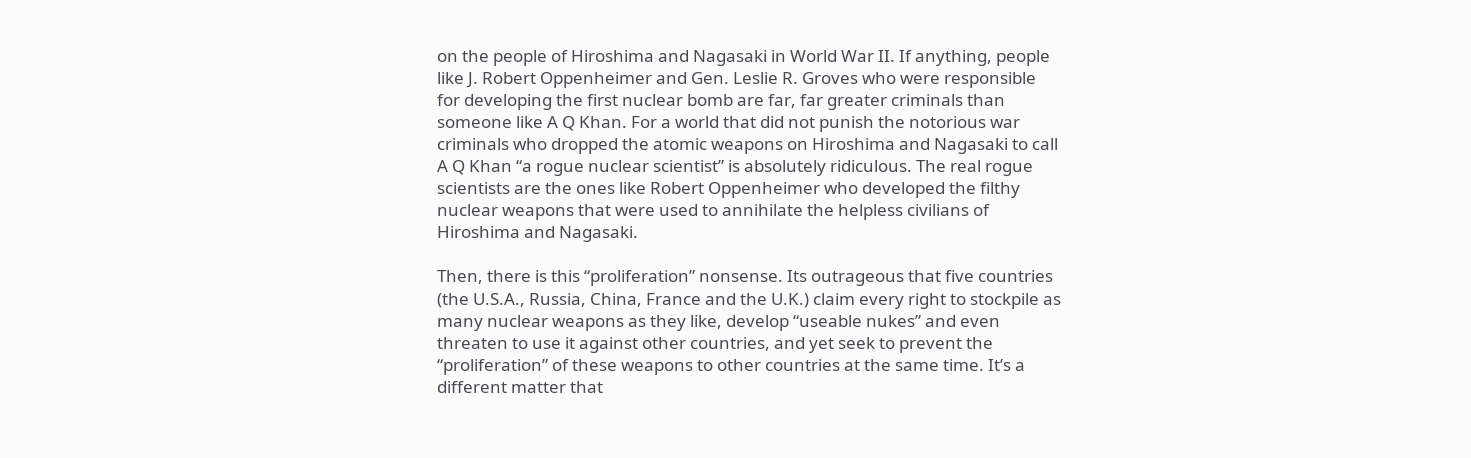on the people of Hiroshima and Nagasaki in World War II. If anything, people like J. Robert Oppenheimer and Gen. Leslie R. Groves who were responsible for developing the first nuclear bomb are far, far greater criminals than someone like A Q Khan. For a world that did not punish the notorious war criminals who dropped the atomic weapons on Hiroshima and Nagasaki to call A Q Khan “a rogue nuclear scientist” is absolutely ridiculous. The real rogue scientists are the ones like Robert Oppenheimer who developed the filthy nuclear weapons that were used to annihilate the helpless civilians of Hiroshima and Nagasaki.

Then, there is this “proliferation” nonsense. Its outrageous that five countries (the U.S.A., Russia, China, France and the U.K.) claim every right to stockpile as many nuclear weapons as they like, develop “useable nukes” and even threaten to use it against other countries, and yet seek to prevent the “proliferation” of these weapons to other countries at the same time. It’s a different matter that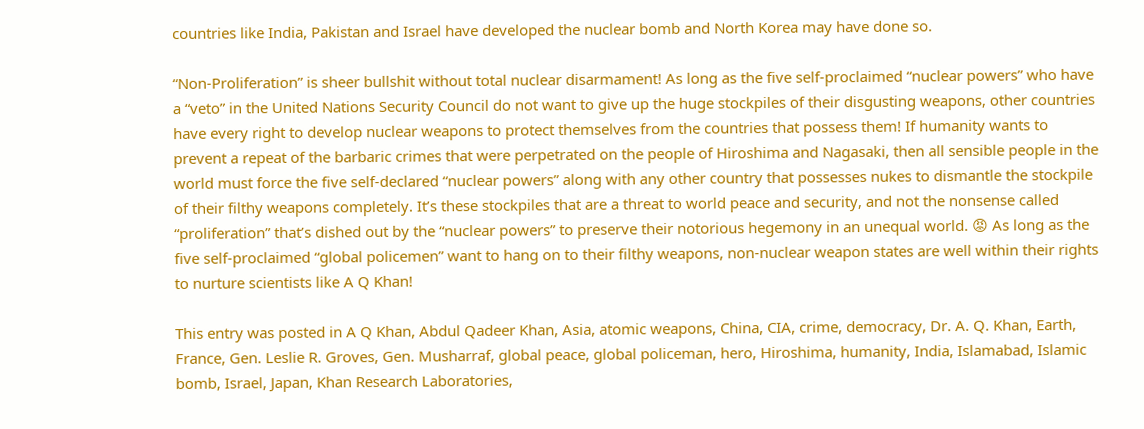countries like India, Pakistan and Israel have developed the nuclear bomb and North Korea may have done so.

“Non-Proliferation” is sheer bullshit without total nuclear disarmament! As long as the five self-proclaimed “nuclear powers” who have a “veto” in the United Nations Security Council do not want to give up the huge stockpiles of their disgusting weapons, other countries have every right to develop nuclear weapons to protect themselves from the countries that possess them! If humanity wants to prevent a repeat of the barbaric crimes that were perpetrated on the people of Hiroshima and Nagasaki, then all sensible people in the world must force the five self-declared “nuclear powers” along with any other country that possesses nukes to dismantle the stockpile of their filthy weapons completely. It’s these stockpiles that are a threat to world peace and security, and not the nonsense called “proliferation” that’s dished out by the “nuclear powers” to preserve their notorious hegemony in an unequal world. 😡 As long as the five self-proclaimed “global policemen” want to hang on to their filthy weapons, non-nuclear weapon states are well within their rights to nurture scientists like A Q Khan!

This entry was posted in A Q Khan, Abdul Qadeer Khan, Asia, atomic weapons, China, CIA, crime, democracy, Dr. A. Q. Khan, Earth, France, Gen. Leslie R. Groves, Gen. Musharraf, global peace, global policeman, hero, Hiroshima, humanity, India, Islamabad, Islamic bomb, Israel, Japan, Khan Research Laboratories,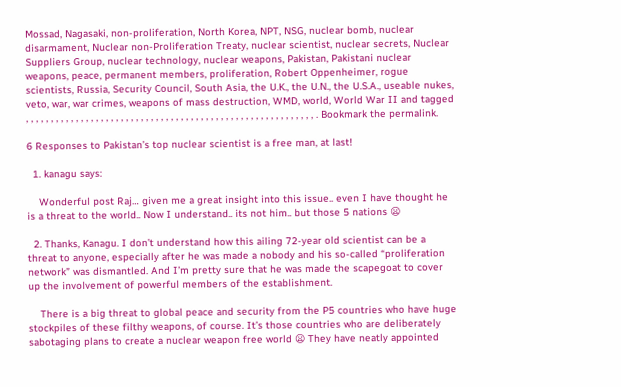Mossad, Nagasaki, non-proliferation, North Korea, NPT, NSG, nuclear bomb, nuclear disarmament, Nuclear non-Proliferation Treaty, nuclear scientist, nuclear secrets, Nuclear Suppliers Group, nuclear technology, nuclear weapons, Pakistan, Pakistani nuclear weapons, peace, permanent members, proliferation, Robert Oppenheimer, rogue scientists, Russia, Security Council, South Asia, the U.K., the U.N., the U.S.A., useable nukes, veto, war, war crimes, weapons of mass destruction, WMD, world, World War II and tagged , , , , , , , , , , , , , , , , , , , , , , , , , , , , , , , , , , , , , , , , , , , , , , , , , , , , , , , , , , . Bookmark the permalink.

6 Responses to Pakistan’s top nuclear scientist is a free man, at last!

  1. kanagu says:

    Wonderful post Raj… given me a great insight into this issue.. even I have thought he is a threat to the world.. Now I understand.. its not him.. but those 5 nations 😦

  2. Thanks, Kanagu. I don’t understand how this ailing 72-year old scientist can be a threat to anyone, especially after he was made a nobody and his so-called “proliferation network” was dismantled. And I’m pretty sure that he was made the scapegoat to cover up the involvement of powerful members of the establishment.

    There is a big threat to global peace and security from the P5 countries who have huge stockpiles of these filthy weapons, of course. It’s those countries who are deliberately sabotaging plans to create a nuclear weapon free world 😦 They have neatly appointed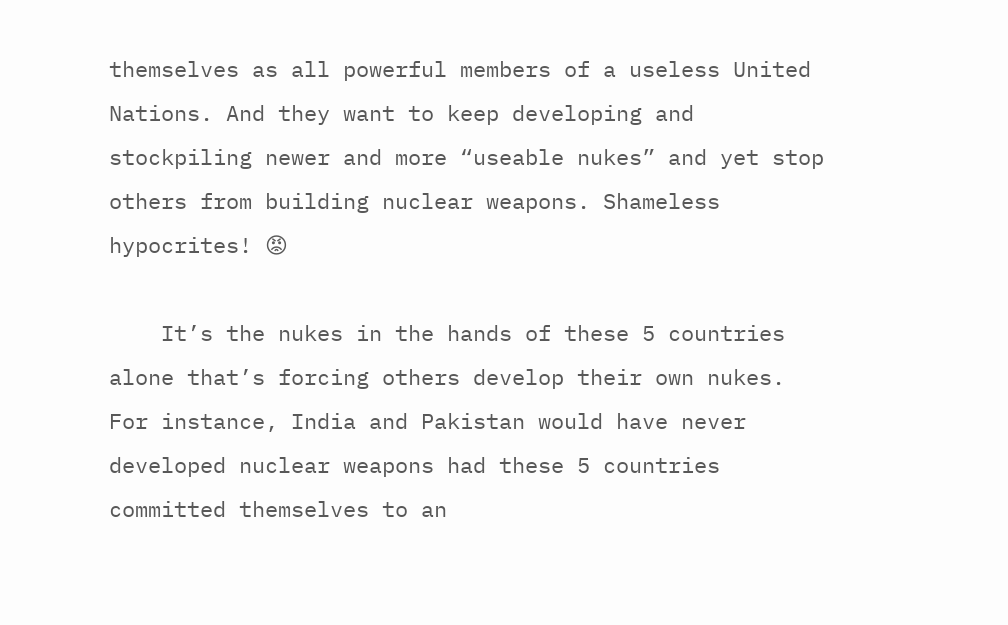themselves as all powerful members of a useless United Nations. And they want to keep developing and stockpiling newer and more “useable nukes” and yet stop others from building nuclear weapons. Shameless hypocrites! 😡

    It’s the nukes in the hands of these 5 countries alone that’s forcing others develop their own nukes. For instance, India and Pakistan would have never developed nuclear weapons had these 5 countries committed themselves to an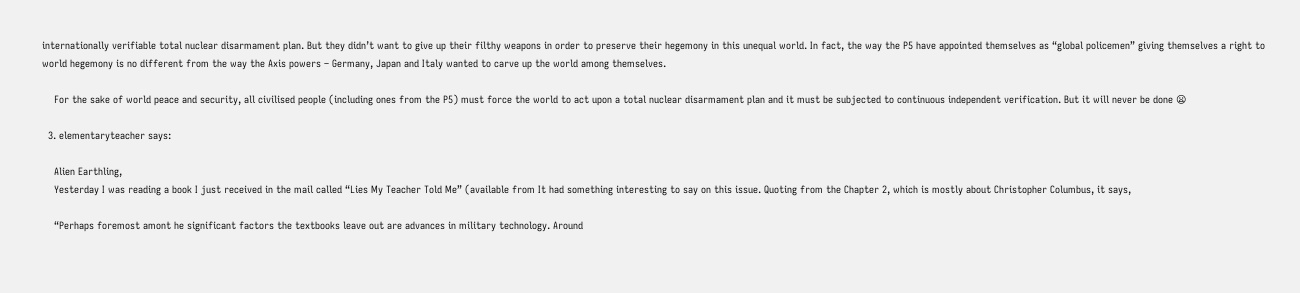internationally verifiable total nuclear disarmament plan. But they didn’t want to give up their filthy weapons in order to preserve their hegemony in this unequal world. In fact, the way the P5 have appointed themselves as “global policemen” giving themselves a right to world hegemony is no different from the way the Axis powers – Germany, Japan and Italy wanted to carve up the world among themselves.

    For the sake of world peace and security, all civilised people (including ones from the P5) must force the world to act upon a total nuclear disarmament plan and it must be subjected to continuous independent verification. But it will never be done 😦

  3. elementaryteacher says:

    Alien Earthling,
    Yesterday I was reading a book I just received in the mail called “Lies My Teacher Told Me” (available from It had something interesting to say on this issue. Quoting from the Chapter 2, which is mostly about Christopher Columbus, it says,

    “Perhaps foremost amont he significant factors the textbooks leave out are advances in military technology. Around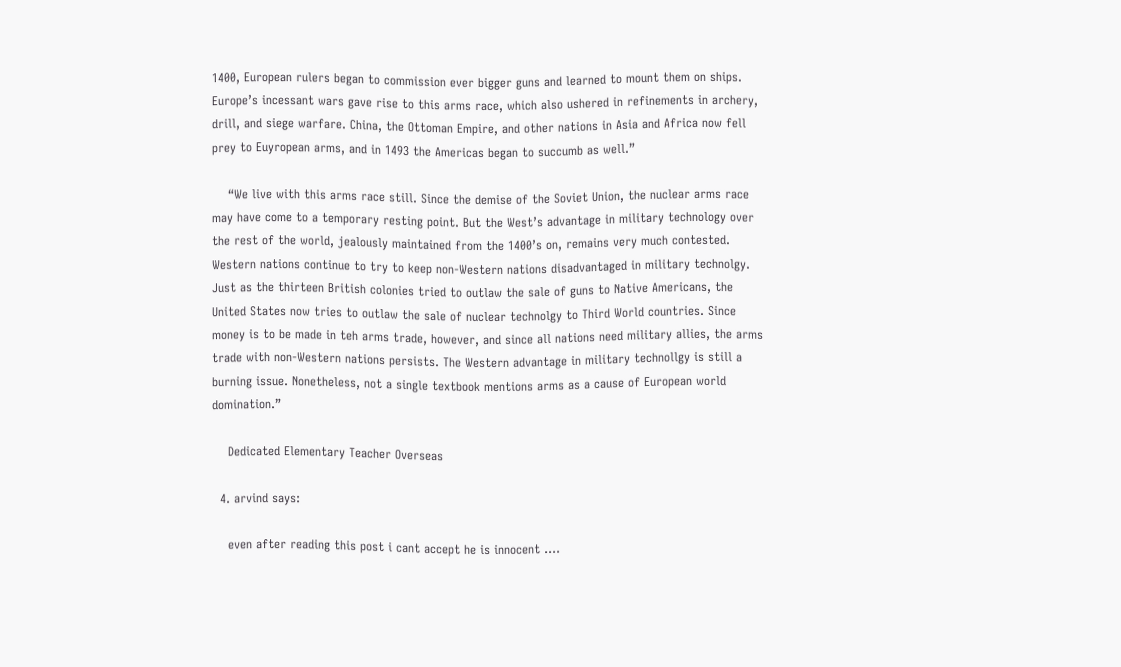1400, European rulers began to commission ever bigger guns and learned to mount them on ships. Europe’s incessant wars gave rise to this arms race, which also ushered in refinements in archery, drill, and siege warfare. China, the Ottoman Empire, and other nations in Asia and Africa now fell prey to Euyropean arms, and in 1493 the Americas began to succumb as well.”

    “We live with this arms race still. Since the demise of the Soviet Union, the nuclear arms race may have come to a temporary resting point. But the West’s advantage in military technology over the rest of the world, jealously maintained from the 1400’s on, remains very much contested. Western nations continue to try to keep non-Western nations disadvantaged in military technolgy. Just as the thirteen British colonies tried to outlaw the sale of guns to Native Americans, the United States now tries to outlaw the sale of nuclear technolgy to Third World countries. Since money is to be made in teh arms trade, however, and since all nations need military allies, the arms trade with non-Western nations persists. The Western advantage in military technollgy is still a burning issue. Nonetheless, not a single textbook mentions arms as a cause of European world domination.”

    Dedicated Elementary Teacher Overseas

  4. arvind says:

    even after reading this post i cant accept he is innocent ….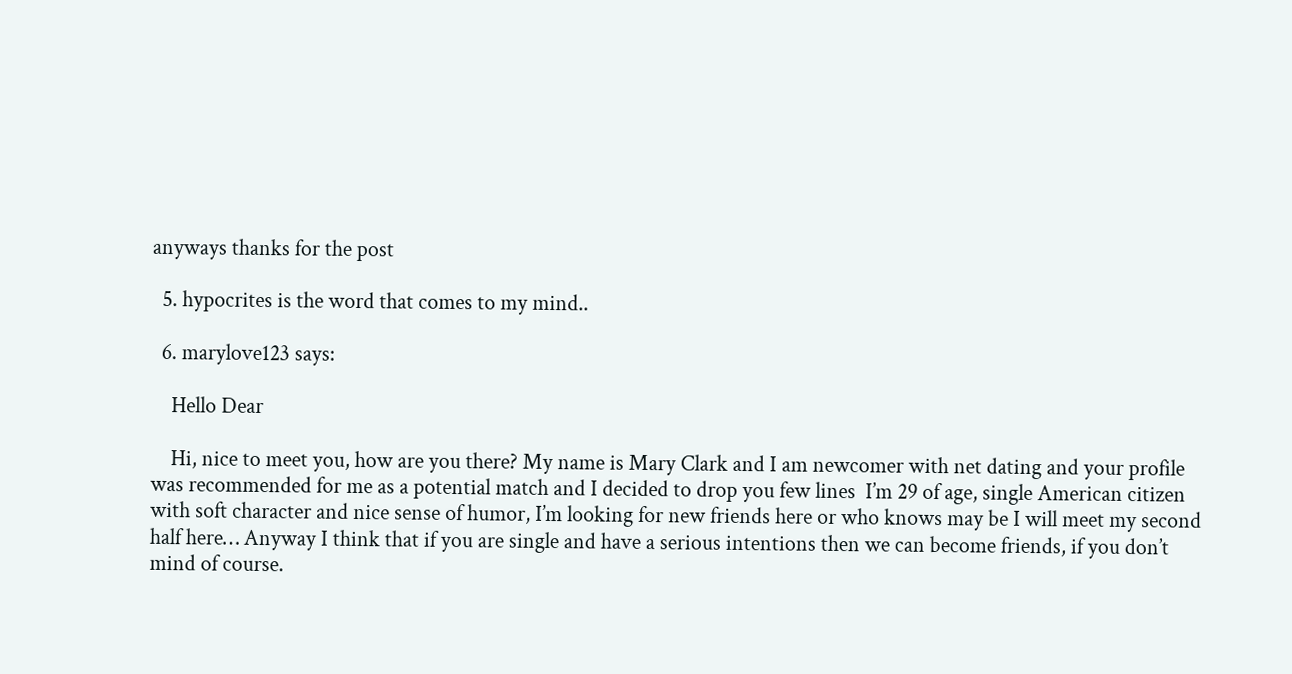anyways thanks for the post

  5. hypocrites is the word that comes to my mind..

  6. marylove123 says:

    Hello Dear

    Hi, nice to meet you, how are you there? My name is Mary Clark and I am newcomer with net dating and your profile was recommended for me as a potential match and I decided to drop you few lines  I’m 29 of age, single American citizen with soft character and nice sense of humor, I’m looking for new friends here or who knows may be I will meet my second half here… Anyway I think that if you are single and have a serious intentions then we can become friends, if you don’t mind of course.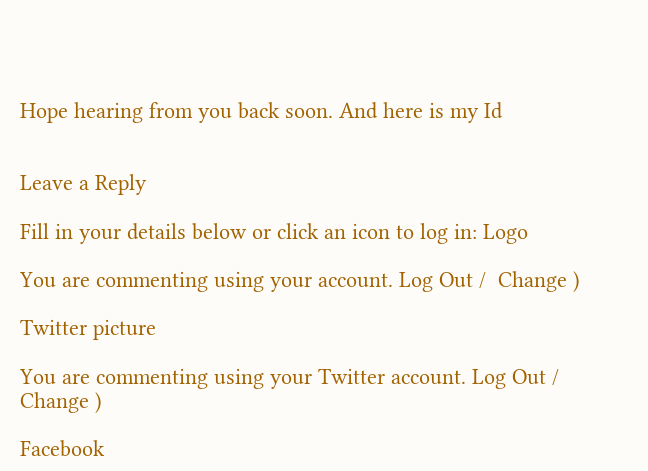Hope hearing from you back soon. And here is my Id


Leave a Reply

Fill in your details below or click an icon to log in: Logo

You are commenting using your account. Log Out /  Change )

Twitter picture

You are commenting using your Twitter account. Log Out /  Change )

Facebook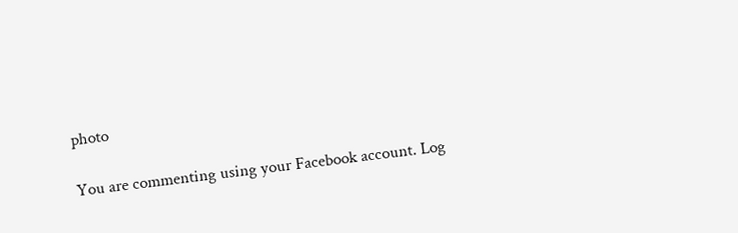photo

You are commenting using your Facebook account. Log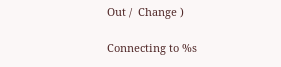Out /  Change )

Connecting to %s